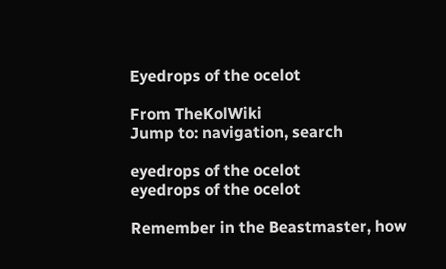Eyedrops of the ocelot

From TheKolWiki
Jump to: navigation, search

eyedrops of the ocelot
eyedrops of the ocelot

Remember in the Beastmaster, how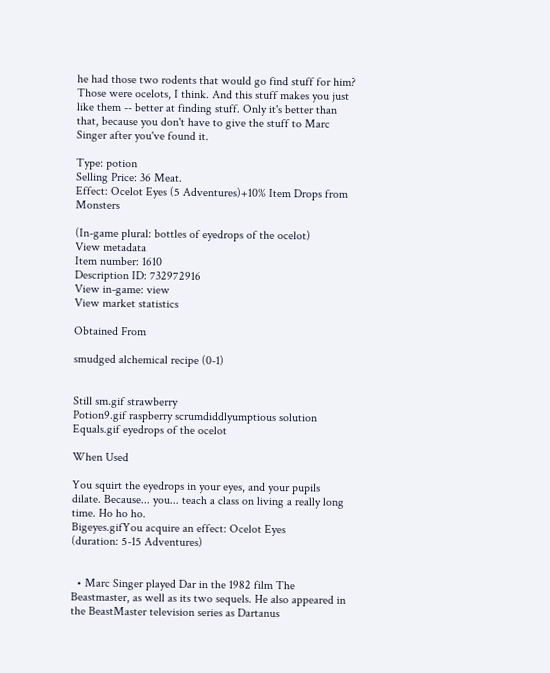he had those two rodents that would go find stuff for him? Those were ocelots, I think. And this stuff makes you just like them -- better at finding stuff. Only it's better than that, because you don't have to give the stuff to Marc Singer after you've found it.

Type: potion
Selling Price: 36 Meat.
Effect: Ocelot Eyes (5 Adventures)+10% Item Drops from Monsters

(In-game plural: bottles of eyedrops of the ocelot)
View metadata
Item number: 1610
Description ID: 732972916
View in-game: view
View market statistics

Obtained From

smudged alchemical recipe (0-1)


Still sm.gif strawberry
Potion9.gif raspberry scrumdiddlyumptious solution
Equals.gif eyedrops of the ocelot

When Used

You squirt the eyedrops in your eyes, and your pupils dilate. Because... you... teach a class on living a really long time. Ho ho ho.
Bigeyes.gifYou acquire an effect: Ocelot Eyes
(duration: 5-15 Adventures)


  • Marc Singer played Dar in the 1982 film The Beastmaster, as well as its two sequels. He also appeared in the BeastMaster television series as Dartanus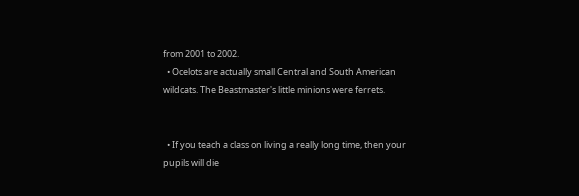from 2001 to 2002.
  • Ocelots are actually small Central and South American wildcats. The Beastmaster's little minions were ferrets.


  • If you teach a class on living a really long time, then your pupils will die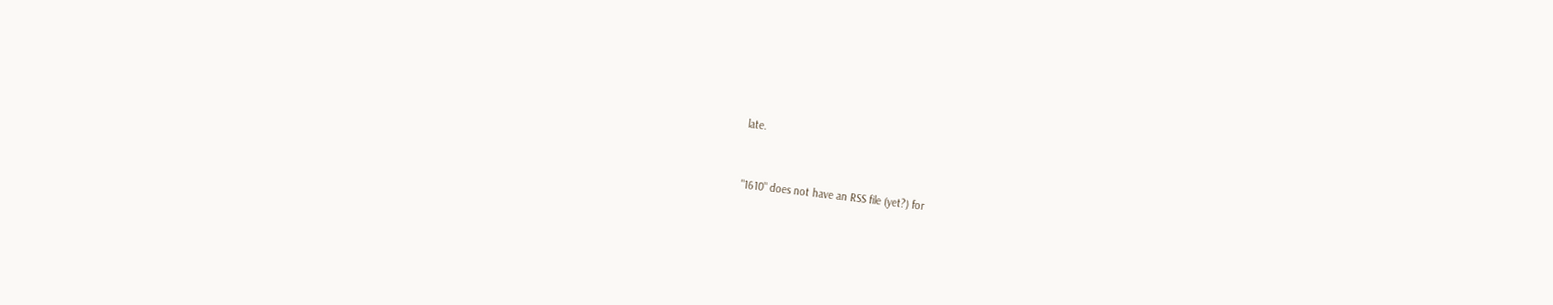late.


"1610" does not have an RSS file (yet?) for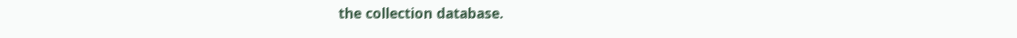the collection database.